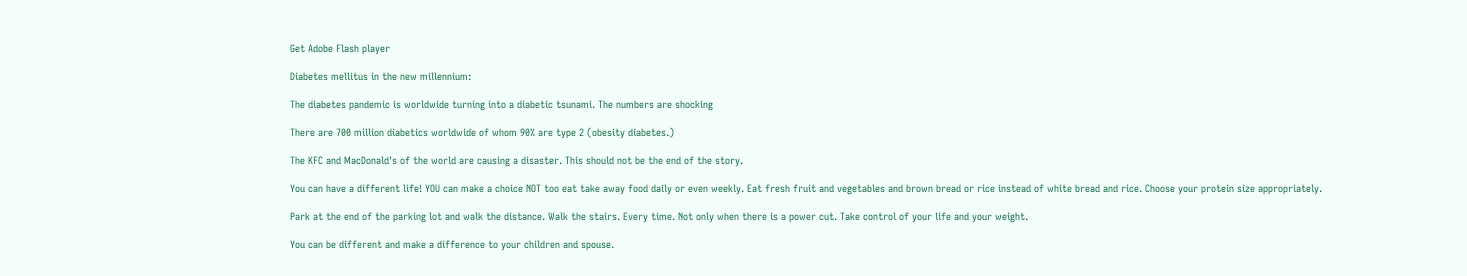Get Adobe Flash player

Diabetes mellitus in the new millennium:

The diabetes pandemic is worldwide turning into a diabetic tsunami. The numbers are shocking

There are 700 million diabetics worldwide of whom 90% are type 2 (obesity diabetes.)

The KFC and MacDonald's of the world are causing a disaster. This should not be the end of the story.

You can have a different life! YOU can make a choice NOT too eat take away food daily or even weekly. Eat fresh fruit and vegetables and brown bread or rice instead of white bread and rice. Choose your protein size appropriately.

Park at the end of the parking lot and walk the distance. Walk the stairs. Every time. Not only when there is a power cut. Take control of your life and your weight.

You can be different and make a difference to your children and spouse.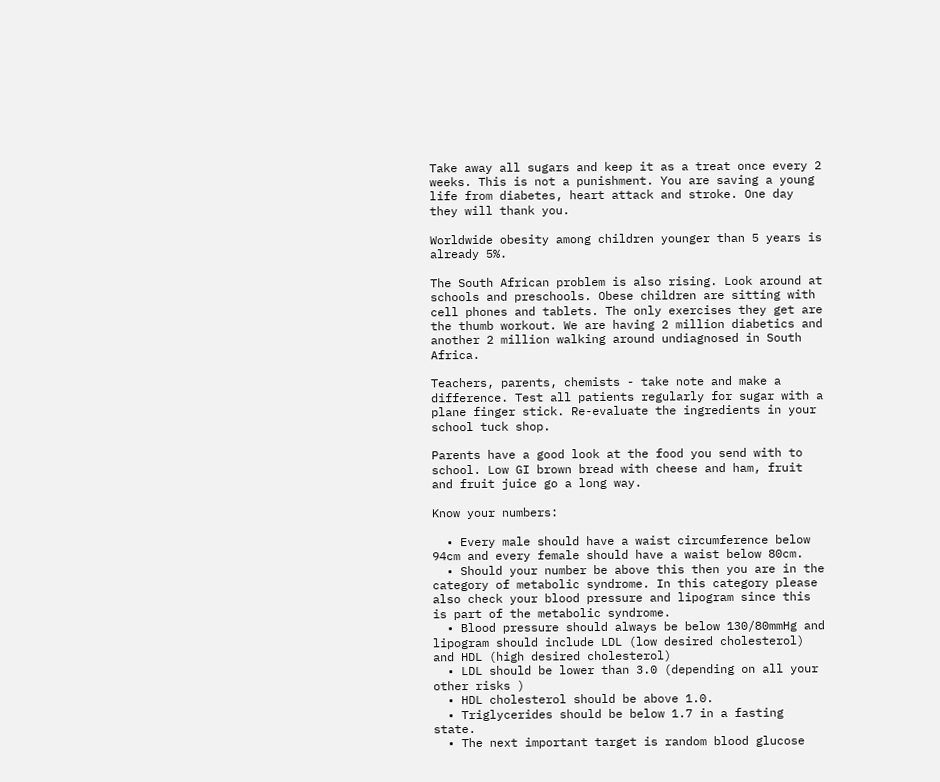Take away all sugars and keep it as a treat once every 2 weeks. This is not a punishment. You are saving a young life from diabetes, heart attack and stroke. One day they will thank you.

Worldwide obesity among children younger than 5 years is already 5%.

The South African problem is also rising. Look around at schools and preschools. Obese children are sitting with cell phones and tablets. The only exercises they get are the thumb workout. We are having 2 million diabetics and another 2 million walking around undiagnosed in South Africa.

Teachers, parents, chemists - take note and make a difference. Test all patients regularly for sugar with a plane finger stick. Re-evaluate the ingredients in your school tuck shop.

Parents have a good look at the food you send with to school. Low GI brown bread with cheese and ham, fruit and fruit juice go a long way.

Know your numbers:

  • Every male should have a waist circumference below 94cm and every female should have a waist below 80cm.
  • Should your number be above this then you are in the category of metabolic syndrome. In this category please also check your blood pressure and lipogram since this is part of the metabolic syndrome.
  • Blood pressure should always be below 130/80mmHg and lipogram should include LDL (low desired cholesterol) and HDL (high desired cholesterol)
  • LDL should be lower than 3.0 (depending on all your other risks )
  • HDL cholesterol should be above 1.0.
  • Triglycerides should be below 1.7 in a fasting state.
  • The next important target is random blood glucose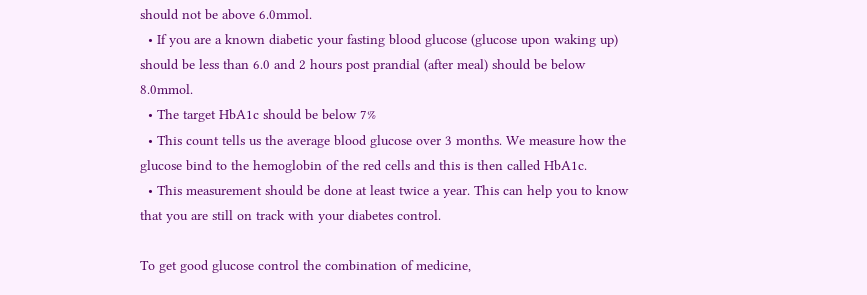should not be above 6.0mmol.
  • If you are a known diabetic your fasting blood glucose (glucose upon waking up) should be less than 6.0 and 2 hours post prandial (after meal) should be below 8.0mmol.
  • The target HbA1c should be below 7%
  • This count tells us the average blood glucose over 3 months. We measure how the glucose bind to the hemoglobin of the red cells and this is then called HbA1c.
  • This measurement should be done at least twice a year. This can help you to know that you are still on track with your diabetes control.

To get good glucose control the combination of medicine,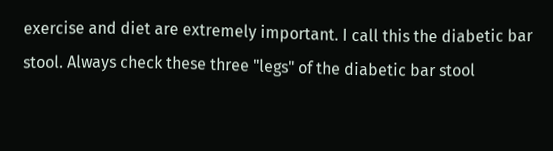exercise and diet are extremely important. I call this the diabetic bar stool. Always check these three "legs" of the diabetic bar stool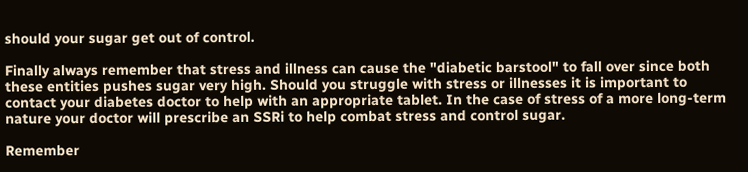should your sugar get out of control.

Finally always remember that stress and illness can cause the "diabetic barstool" to fall over since both these entities pushes sugar very high. Should you struggle with stress or illnesses it is important to contact your diabetes doctor to help with an appropriate tablet. In the case of stress of a more long-term nature your doctor will prescribe an SSRi to help combat stress and control sugar.

Remember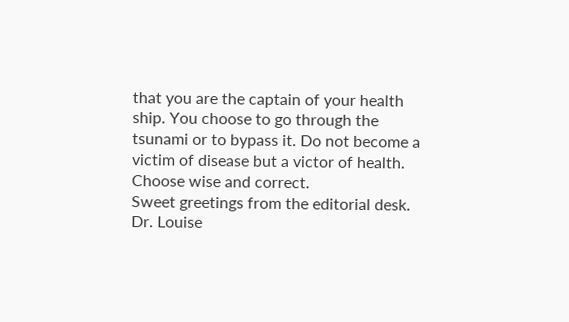that you are the captain of your health ship. You choose to go through the tsunami or to bypass it. Do not become a victim of disease but a victor of health. Choose wise and correct.
Sweet greetings from the editorial desk.
Dr. Louise